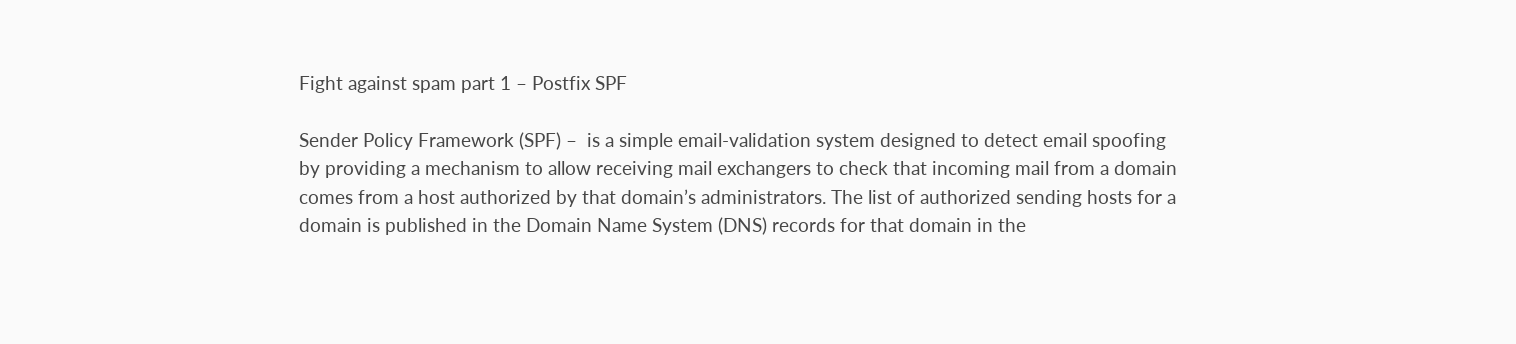Fight against spam part 1 – Postfix SPF

Sender Policy Framework (SPF) –  is a simple email-validation system designed to detect email spoofing by providing a mechanism to allow receiving mail exchangers to check that incoming mail from a domain comes from a host authorized by that domain’s administrators. The list of authorized sending hosts for a domain is published in the Domain Name System (DNS) records for that domain in the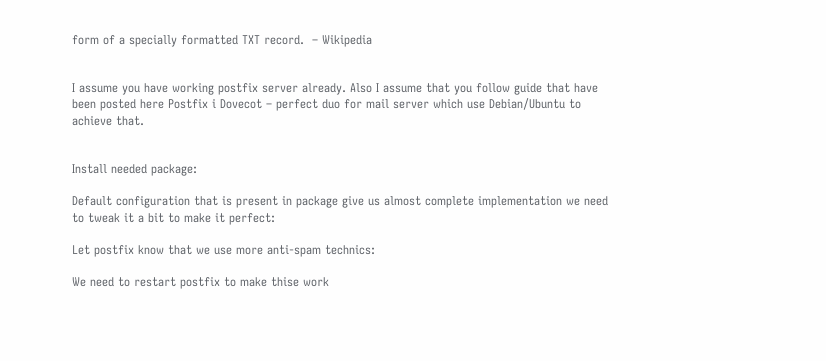form of a specially formatted TXT record.  – Wikipedia


I assume you have working postfix server already. Also I assume that you follow guide that have been posted here Postfix i Dovecot – perfect duo for mail server which use Debian/Ubuntu to achieve that.


Install needed package:

Default configuration that is present in package give us almost complete implementation we need to tweak it a bit to make it perfect:

Let postfix know that we use more anti-spam technics:

We need to restart postfix to make thise work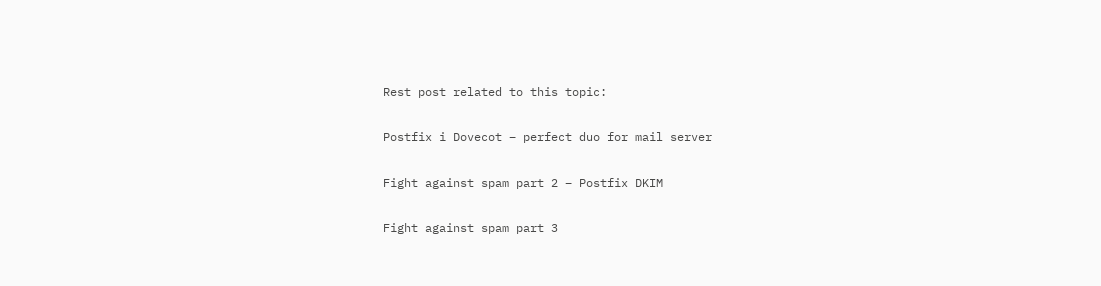Rest post related to this topic:

Postfix i Dovecot – perfect duo for mail server

Fight against spam part 2 – Postfix DKIM

Fight against spam part 3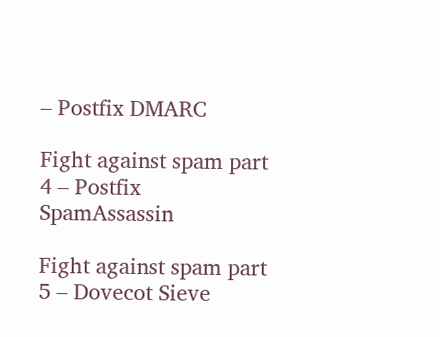– Postfix DMARC

Fight against spam part 4 – Postfix SpamAssassin

Fight against spam part 5 – Dovecot Sieve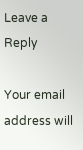Leave a Reply

Your email address will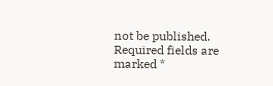not be published. Required fields are marked *